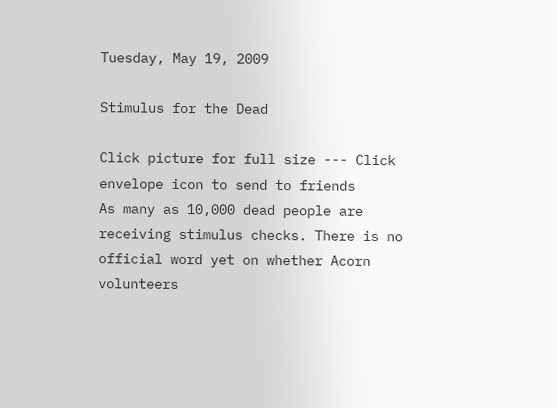Tuesday, May 19, 2009

Stimulus for the Dead

Click picture for full size --- Click envelope icon to send to friends
As many as 10,000 dead people are receiving stimulus checks. There is no official word yet on whether Acorn volunteers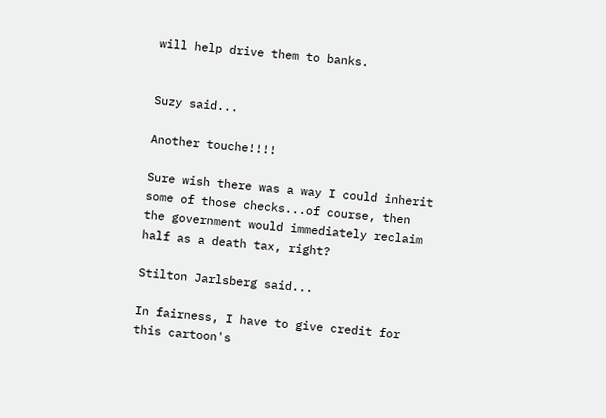will help drive them to banks.


Suzy said...

Another touche!!!!

Sure wish there was a way I could inherit some of those checks...of course, then the government would immediately reclaim half as a death tax, right?

Stilton Jarlsberg said...

In fairness, I have to give credit for this cartoon's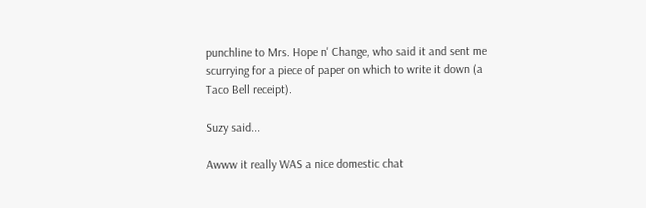punchline to Mrs. Hope n' Change, who said it and sent me scurrying for a piece of paper on which to write it down (a Taco Bell receipt).

Suzy said...

Awww it really WAS a nice domestic chat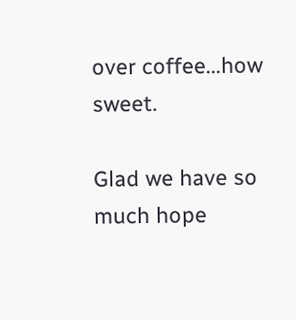over coffee...how sweet.

Glad we have so much hope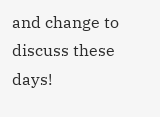and change to discuss these days!